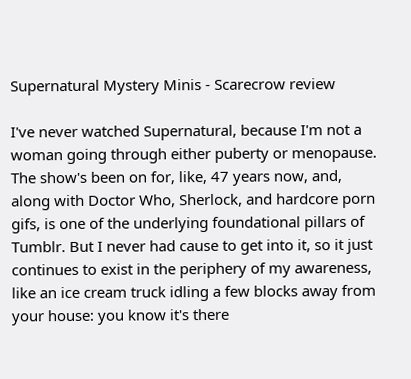Supernatural Mystery Minis - Scarecrow review

I've never watched Supernatural, because I'm not a woman going through either puberty or menopause. The show's been on for, like, 47 years now, and, along with Doctor Who, Sherlock, and hardcore porn gifs, is one of the underlying foundational pillars of Tumblr. But I never had cause to get into it, so it just continues to exist in the periphery of my awareness, like an ice cream truck idling a few blocks away from your house: you know it's there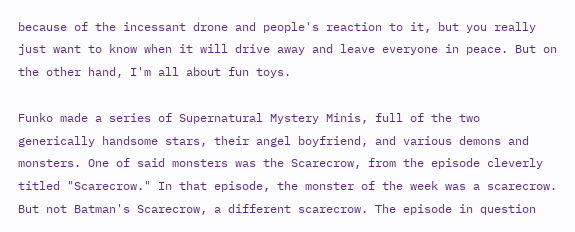because of the incessant drone and people's reaction to it, but you really just want to know when it will drive away and leave everyone in peace. But on the other hand, I'm all about fun toys.

Funko made a series of Supernatural Mystery Minis, full of the two generically handsome stars, their angel boyfriend, and various demons and monsters. One of said monsters was the Scarecrow, from the episode cleverly titled "Scarecrow." In that episode, the monster of the week was a scarecrow. But not Batman's Scarecrow, a different scarecrow. The episode in question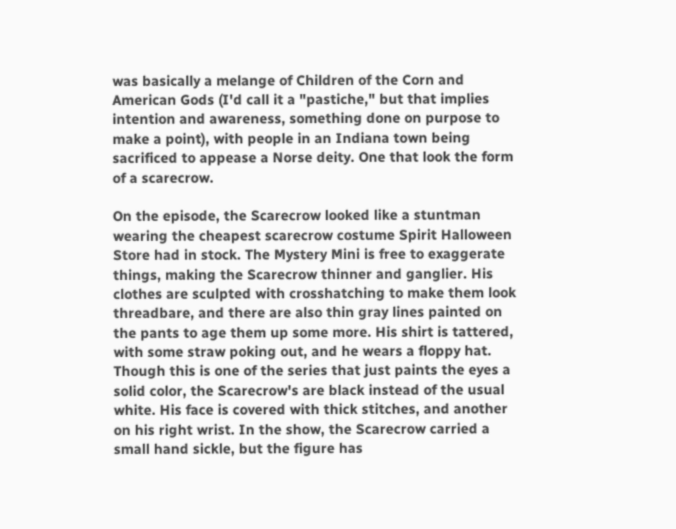was basically a melange of Children of the Corn and American Gods (I'd call it a "pastiche," but that implies intention and awareness, something done on purpose to make a point), with people in an Indiana town being sacrificed to appease a Norse deity. One that look the form of a scarecrow.

On the episode, the Scarecrow looked like a stuntman wearing the cheapest scarecrow costume Spirit Halloween Store had in stock. The Mystery Mini is free to exaggerate things, making the Scarecrow thinner and ganglier. His clothes are sculpted with crosshatching to make them look threadbare, and there are also thin gray lines painted on the pants to age them up some more. His shirt is tattered, with some straw poking out, and he wears a floppy hat. Though this is one of the series that just paints the eyes a solid color, the Scarecrow's are black instead of the usual white. His face is covered with thick stitches, and another on his right wrist. In the show, the Scarecrow carried a small hand sickle, but the figure has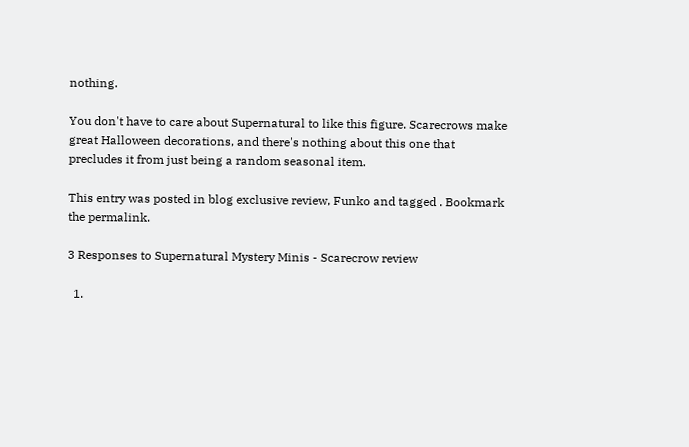nothing.

You don't have to care about Supernatural to like this figure. Scarecrows make great Halloween decorations, and there's nothing about this one that precludes it from just being a random seasonal item.

This entry was posted in blog exclusive review, Funko and tagged . Bookmark the permalink.

3 Responses to Supernatural Mystery Minis - Scarecrow review

  1.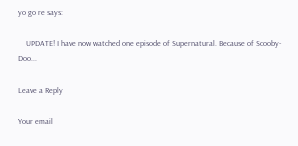yo go re says:

    UPDATE! I have now watched one episode of Supernatural. Because of Scooby-Doo...

Leave a Reply

Your email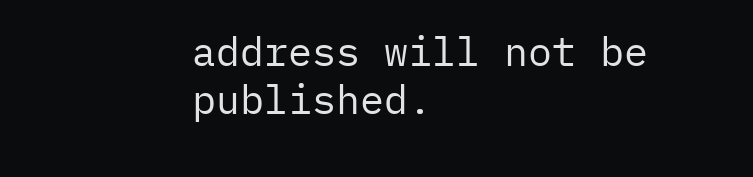address will not be published.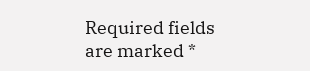Required fields are marked *